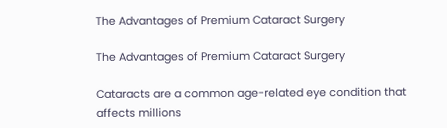The Advantages of Premium Cataract Surgery

The Advantages of Premium Cataract Surgery

Cataracts are a common age-related eye condition that affects millions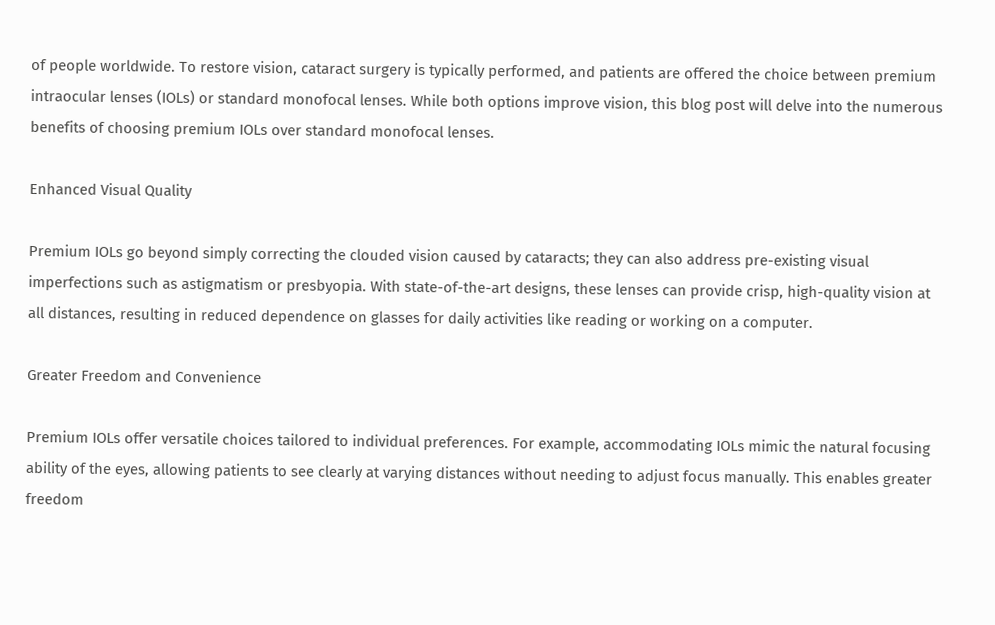of people worldwide. To restore vision, cataract surgery is typically performed, and patients are offered the choice between premium intraocular lenses (IOLs) or standard monofocal lenses. While both options improve vision, this blog post will delve into the numerous benefits of choosing premium IOLs over standard monofocal lenses.

Enhanced Visual Quality

Premium IOLs go beyond simply correcting the clouded vision caused by cataracts; they can also address pre-existing visual imperfections such as astigmatism or presbyopia. With state-of-the-art designs, these lenses can provide crisp, high-quality vision at all distances, resulting in reduced dependence on glasses for daily activities like reading or working on a computer.

Greater Freedom and Convenience

Premium IOLs offer versatile choices tailored to individual preferences. For example, accommodating IOLs mimic the natural focusing ability of the eyes, allowing patients to see clearly at varying distances without needing to adjust focus manually. This enables greater freedom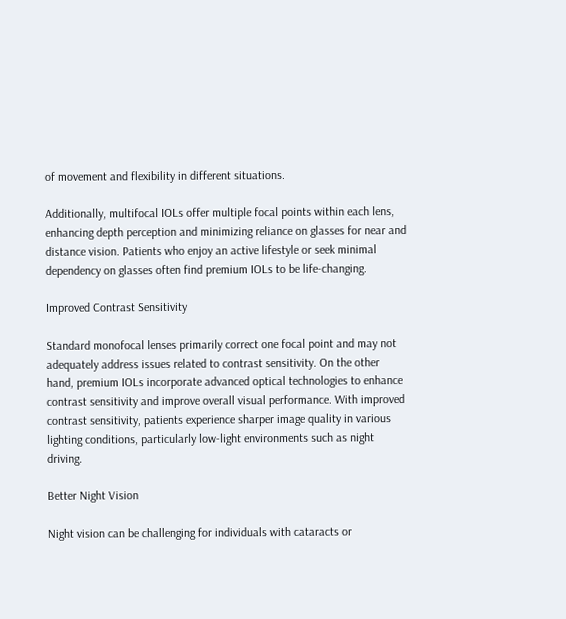of movement and flexibility in different situations.

Additionally, multifocal IOLs offer multiple focal points within each lens, enhancing depth perception and minimizing reliance on glasses for near and distance vision. Patients who enjoy an active lifestyle or seek minimal dependency on glasses often find premium IOLs to be life-changing.

Improved Contrast Sensitivity

Standard monofocal lenses primarily correct one focal point and may not adequately address issues related to contrast sensitivity. On the other hand, premium IOLs incorporate advanced optical technologies to enhance contrast sensitivity and improve overall visual performance. With improved contrast sensitivity, patients experience sharper image quality in various lighting conditions, particularly low-light environments such as night driving.

Better Night Vision

Night vision can be challenging for individuals with cataracts or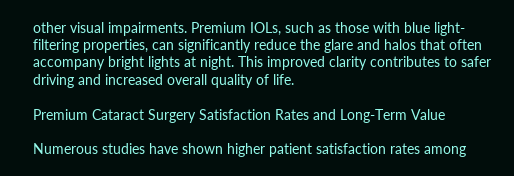other visual impairments. Premium IOLs, such as those with blue light-filtering properties, can significantly reduce the glare and halos that often accompany bright lights at night. This improved clarity contributes to safer driving and increased overall quality of life.

Premium Cataract Surgery Satisfaction Rates and Long-Term Value

Numerous studies have shown higher patient satisfaction rates among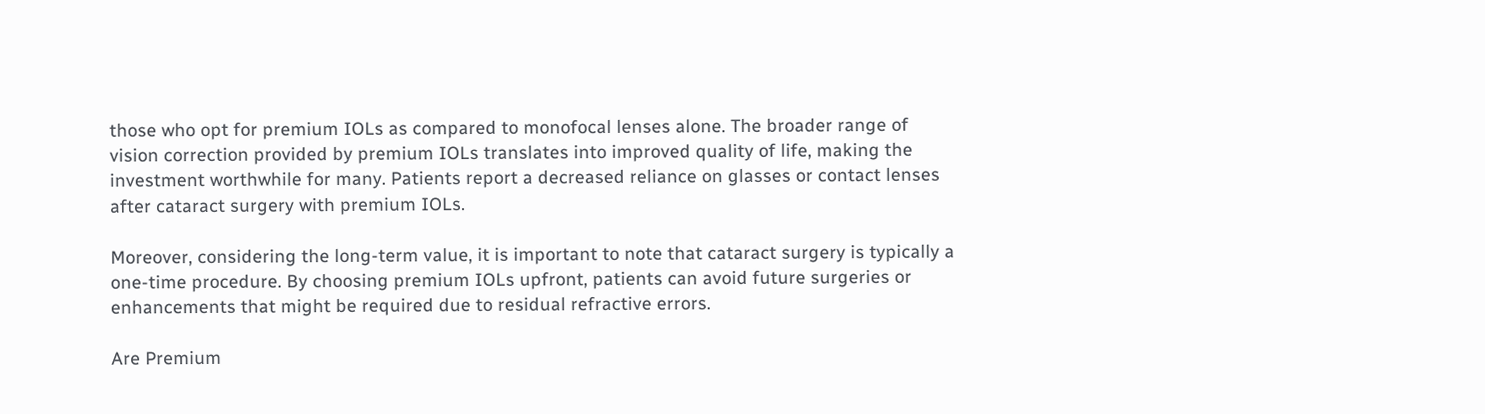those who opt for premium IOLs as compared to monofocal lenses alone. The broader range of vision correction provided by premium IOLs translates into improved quality of life, making the investment worthwhile for many. Patients report a decreased reliance on glasses or contact lenses after cataract surgery with premium IOLs.

Moreover, considering the long-term value, it is important to note that cataract surgery is typically a one-time procedure. By choosing premium IOLs upfront, patients can avoid future surgeries or enhancements that might be required due to residual refractive errors.

Are Premium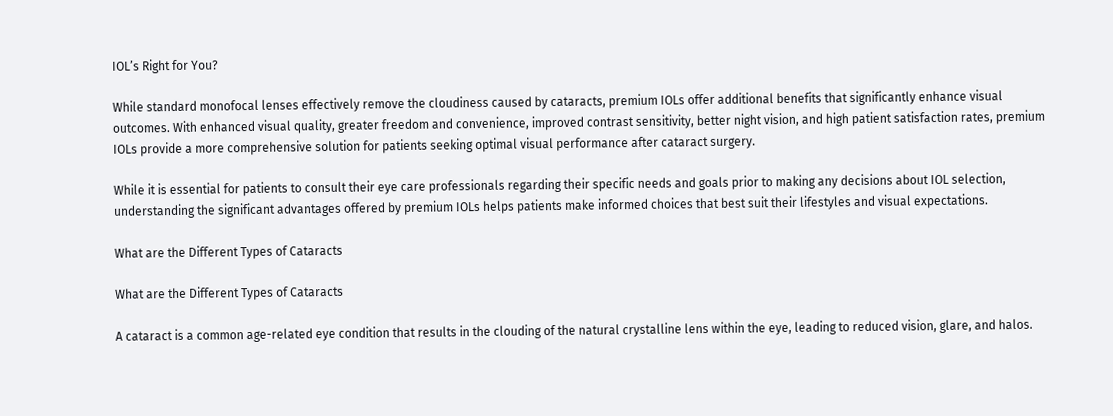IOL’s Right for You?

While standard monofocal lenses effectively remove the cloudiness caused by cataracts, premium IOLs offer additional benefits that significantly enhance visual outcomes. With enhanced visual quality, greater freedom and convenience, improved contrast sensitivity, better night vision, and high patient satisfaction rates, premium IOLs provide a more comprehensive solution for patients seeking optimal visual performance after cataract surgery.

While it is essential for patients to consult their eye care professionals regarding their specific needs and goals prior to making any decisions about IOL selection, understanding the significant advantages offered by premium IOLs helps patients make informed choices that best suit their lifestyles and visual expectations.

What are the Different Types of Cataracts

What are the Different Types of Cataracts

A cataract is a common age-related eye condition that results in the clouding of the natural crystalline lens within the eye, leading to reduced vision, glare, and halos.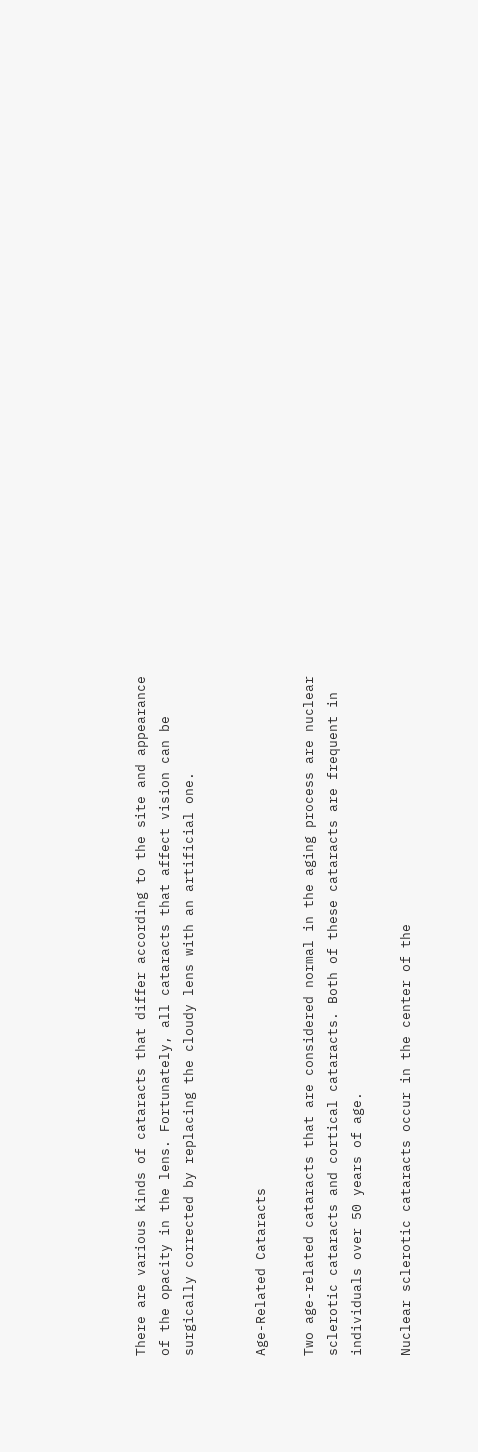There are various kinds of cataracts that differ according to the site and appearance of the opacity in the lens. Fortunately, all cataracts that affect vision can be surgically corrected by replacing the cloudy lens with an artificial one.


Age-Related Cataracts

Two age-related cataracts that are considered normal in the aging process are nuclear sclerotic cataracts and cortical cataracts. Both of these cataracts are frequent in individuals over 50 years of age.

Nuclear sclerotic cataracts occur in the center of the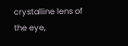crystalline lens of the eye,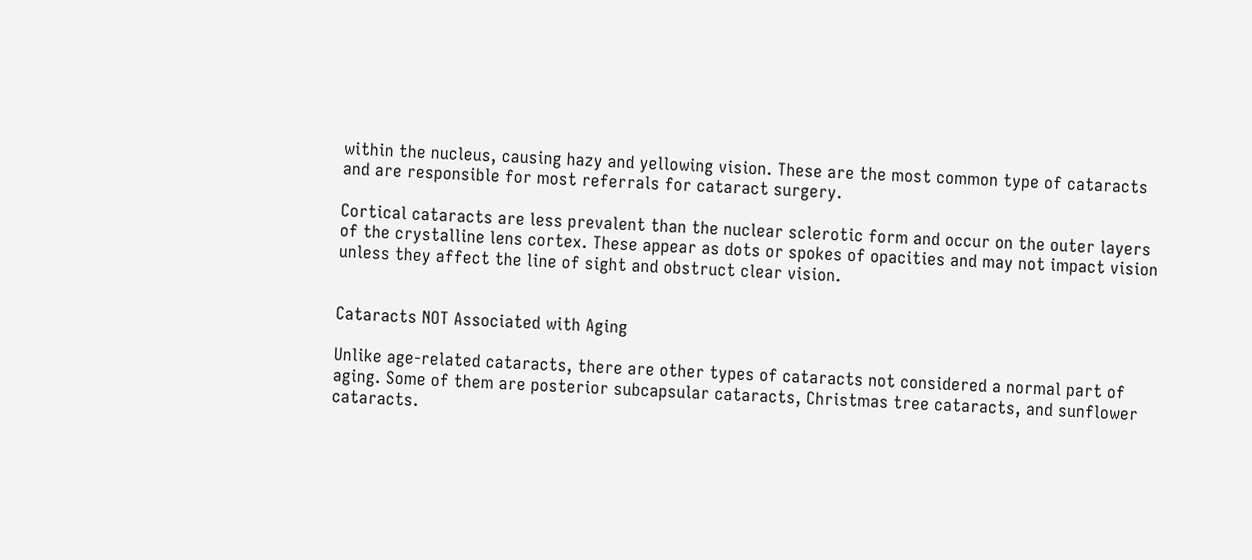within the nucleus, causing hazy and yellowing vision. These are the most common type of cataracts and are responsible for most referrals for cataract surgery.

Cortical cataracts are less prevalent than the nuclear sclerotic form and occur on the outer layers of the crystalline lens cortex. These appear as dots or spokes of opacities and may not impact vision unless they affect the line of sight and obstruct clear vision.


Cataracts NOT Associated with Aging

Unlike age-related cataracts, there are other types of cataracts not considered a normal part of aging. Some of them are posterior subcapsular cataracts, Christmas tree cataracts, and sunflower cataracts.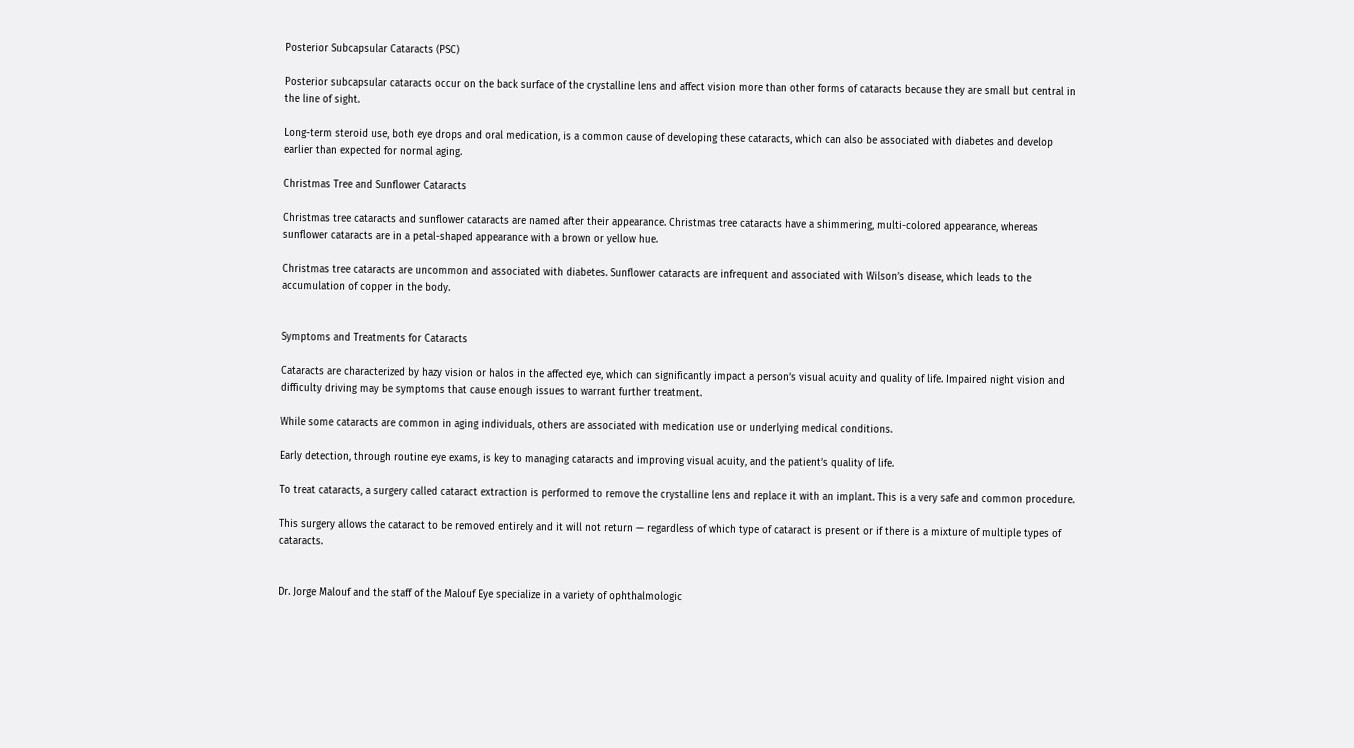Posterior Subcapsular Cataracts (PSC)

Posterior subcapsular cataracts occur on the back surface of the crystalline lens and affect vision more than other forms of cataracts because they are small but central in the line of sight.

Long-term steroid use, both eye drops and oral medication, is a common cause of developing these cataracts, which can also be associated with diabetes and develop earlier than expected for normal aging.

Christmas Tree and Sunflower Cataracts

Christmas tree cataracts and sunflower cataracts are named after their appearance. Christmas tree cataracts have a shimmering, multi-colored appearance, whereas sunflower cataracts are in a petal-shaped appearance with a brown or yellow hue.

Christmas tree cataracts are uncommon and associated with diabetes. Sunflower cataracts are infrequent and associated with Wilson’s disease, which leads to the accumulation of copper in the body.


Symptoms and Treatments for Cataracts

Cataracts are characterized by hazy vision or halos in the affected eye, which can significantly impact a person’s visual acuity and quality of life. Impaired night vision and difficulty driving may be symptoms that cause enough issues to warrant further treatment.

While some cataracts are common in aging individuals, others are associated with medication use or underlying medical conditions.

Early detection, through routine eye exams, is key to managing cataracts and improving visual acuity, and the patient’s quality of life.

To treat cataracts, a surgery called cataract extraction is performed to remove the crystalline lens and replace it with an implant. This is a very safe and common procedure.

This surgery allows the cataract to be removed entirely and it will not return — regardless of which type of cataract is present or if there is a mixture of multiple types of cataracts.


Dr. Jorge Malouf and the staff of the Malouf Eye specialize in a variety of ophthalmologic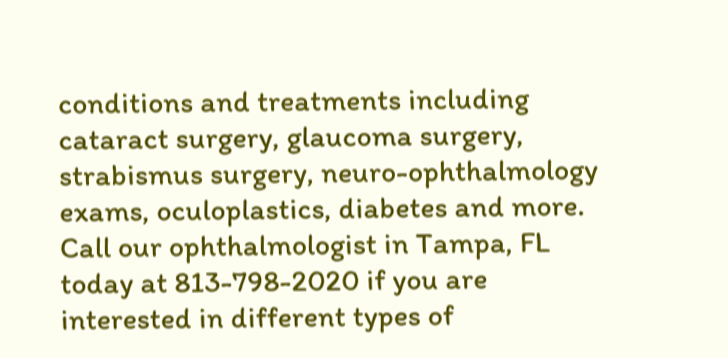conditions and treatments including cataract surgery, glaucoma surgery, strabismus surgery, neuro-ophthalmology exams, oculoplastics, diabetes and more.  Call our ophthalmologist in Tampa, FL today at 813-798-2020 if you are interested in different types of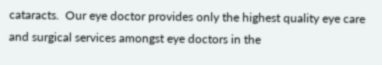cataracts.  Our eye doctor provides only the highest quality eye care and surgical services amongst eye doctors in the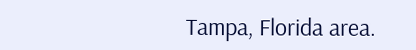Tampa, Florida area.